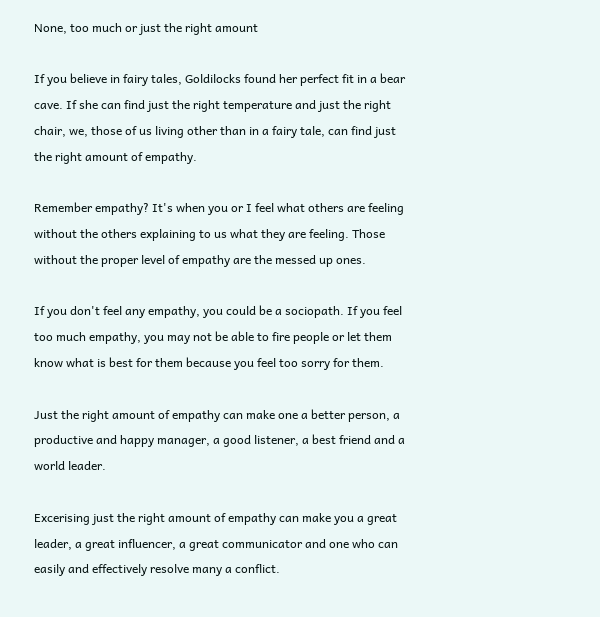None, too much or just the right amount

If you believe in fairy tales, Goldilocks found her perfect fit in a bear cave. If she can find just the right temperature and just the right chair, we, those of us living other than in a fairy tale, can find just the right amount of empathy.

Remember empathy? It's when you or I feel what others are feeling without the others explaining to us what they are feeling. Those without the proper level of empathy are the messed up ones.

If you don't feel any empathy, you could be a sociopath. If you feel too much empathy, you may not be able to fire people or let them know what is best for them because you feel too sorry for them.

Just the right amount of empathy can make one a better person, a productive and happy manager, a good listener, a best friend and a world leader.

Excerising just the right amount of empathy can make you a great leader, a great influencer, a great communicator and one who can easily and effectively resolve many a conflict.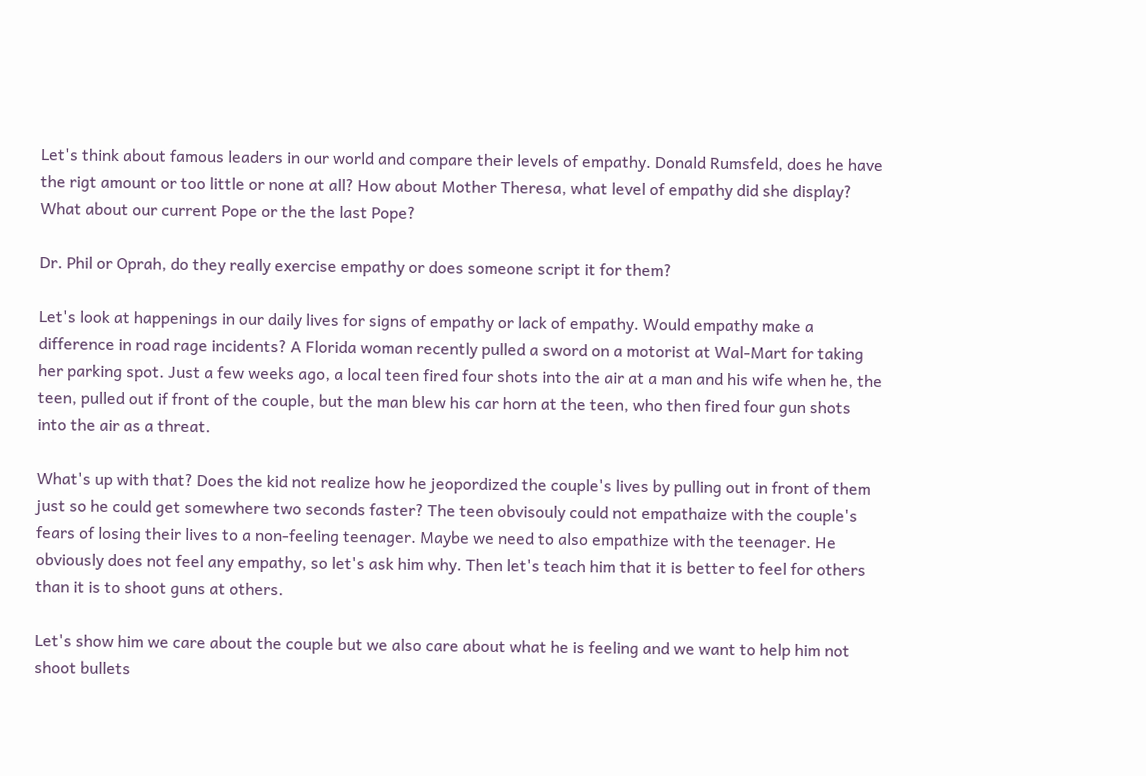Let's think about famous leaders in our world and compare their levels of empathy. Donald Rumsfeld, does he have the rigt amount or too little or none at all? How about Mother Theresa, what level of empathy did she display? What about our current Pope or the the last Pope?

Dr. Phil or Oprah, do they really exercise empathy or does someone script it for them?

Let's look at happenings in our daily lives for signs of empathy or lack of empathy. Would empathy make a difference in road rage incidents? A Florida woman recently pulled a sword on a motorist at Wal-Mart for taking her parking spot. Just a few weeks ago, a local teen fired four shots into the air at a man and his wife when he, the teen, pulled out if front of the couple, but the man blew his car horn at the teen, who then fired four gun shots into the air as a threat.

What's up with that? Does the kid not realize how he jeopordized the couple's lives by pulling out in front of them just so he could get somewhere two seconds faster? The teen obvisouly could not empathaize with the couple's fears of losing their lives to a non-feeling teenager. Maybe we need to also empathize with the teenager. He obviously does not feel any empathy, so let's ask him why. Then let's teach him that it is better to feel for others than it is to shoot guns at others.

Let's show him we care about the couple but we also care about what he is feeling and we want to help him not shoot bullets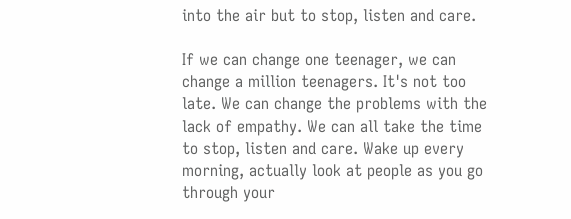into the air but to stop, listen and care.

If we can change one teenager, we can change a million teenagers. It's not too late. We can change the problems with the lack of empathy. We can all take the time to stop, listen and care. Wake up every morning, actually look at people as you go through your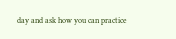day and ask how you can practice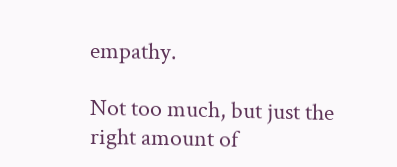empathy.

Not too much, but just the right amount of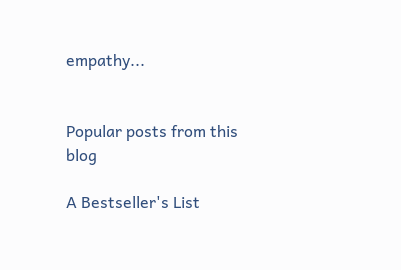empathy...


Popular posts from this blog

A Bestseller's List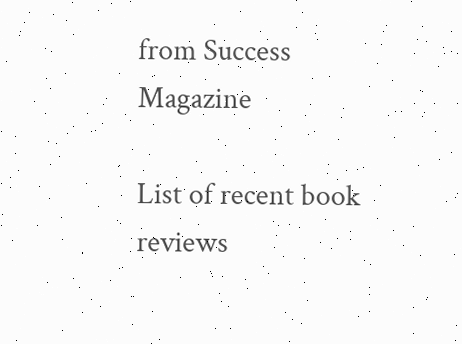from Success Magazine

List of recent book reviews